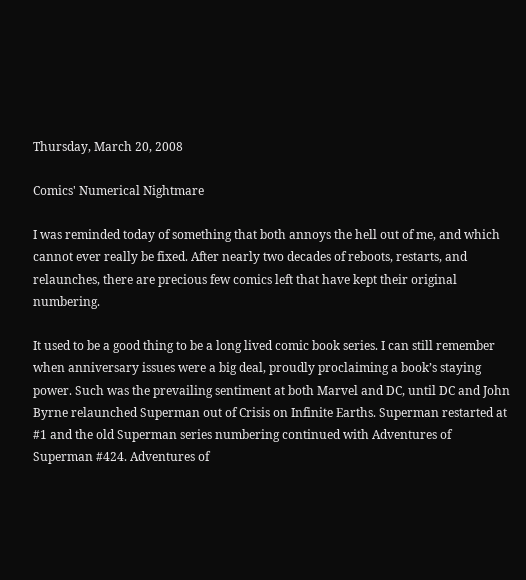Thursday, March 20, 2008

Comics' Numerical Nightmare

I was reminded today of something that both annoys the hell out of me, and which cannot ever really be fixed. After nearly two decades of reboots, restarts, and relaunches, there are precious few comics left that have kept their original numbering.

It used to be a good thing to be a long lived comic book series. I can still remember when anniversary issues were a big deal, proudly proclaiming a book’s staying power. Such was the prevailing sentiment at both Marvel and DC, until DC and John Byrne relaunched Superman out of Crisis on Infinite Earths. Superman restarted at #1 and the old Superman series numbering continued with Adventures of Superman #424. Adventures of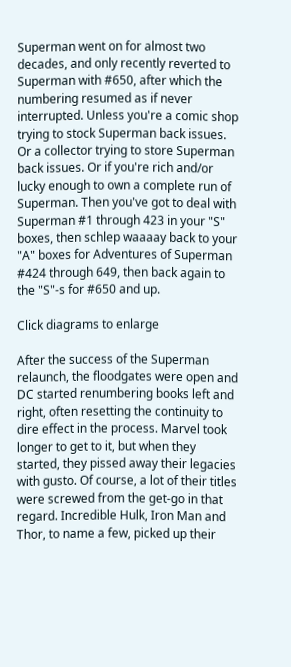Superman went on for almost two decades, and only recently reverted to Superman with #650, after which the numbering resumed as if never interrupted. Unless you're a comic shop trying to stock Superman back issues. Or a collector trying to store Superman back issues. Or if you're rich and/or lucky enough to own a complete run of Superman. Then you've got to deal with Superman #1 through 423 in your "S" boxes, then schlep waaaay back to your "A" boxes for Adventures of Superman #424 through 649, then back again to the "S"-s for #650 and up.

Click diagrams to enlarge

After the success of the Superman relaunch, the floodgates were open and DC started renumbering books left and right, often resetting the continuity to dire effect in the process. Marvel took longer to get to it, but when they started, they pissed away their legacies with gusto. Of course, a lot of their titles were screwed from the get-go in that regard. Incredible Hulk, Iron Man and Thor, to name a few, picked up their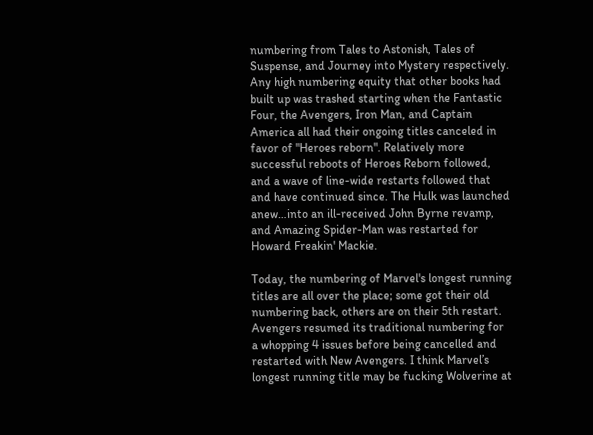numbering from Tales to Astonish, Tales of Suspense, and Journey into Mystery respectively. Any high numbering equity that other books had built up was trashed starting when the Fantastic Four, the Avengers, Iron Man, and Captain America all had their ongoing titles canceled in favor of "Heroes reborn". Relatively more successful reboots of Heroes Reborn followed, and a wave of line-wide restarts followed that and have continued since. The Hulk was launched anew…into an ill-received John Byrne revamp, and Amazing Spider-Man was restarted for Howard Freakin' Mackie.

Today, the numbering of Marvel's longest running titles are all over the place; some got their old numbering back, others are on their 5th restart. Avengers resumed its traditional numbering for a whopping 4 issues before being cancelled and restarted with New Avengers. I think Marvel’s longest running title may be fucking Wolverine at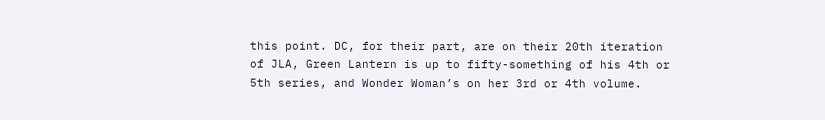this point. DC, for their part, are on their 20th iteration of JLA, Green Lantern is up to fifty-something of his 4th or 5th series, and Wonder Woman’s on her 3rd or 4th volume.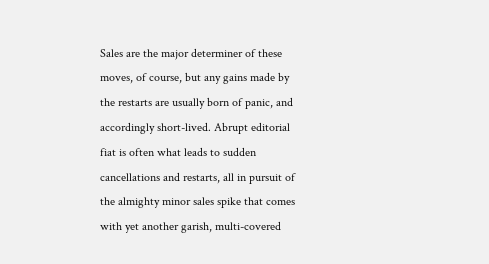Sales are the major determiner of these moves, of course, but any gains made by the restarts are usually born of panic, and accordingly short-lived. Abrupt editorial fiat is often what leads to sudden cancellations and restarts, all in pursuit of the almighty minor sales spike that comes with yet another garish, multi-covered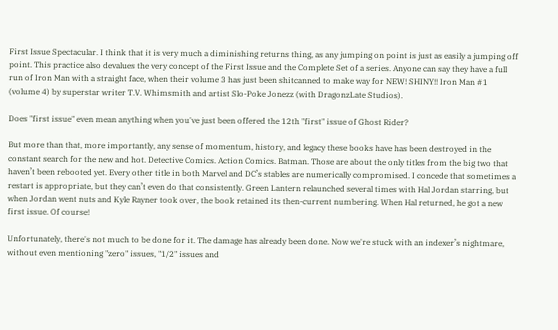First Issue Spectacular. I think that it is very much a diminishing returns thing, as any jumping on point is just as easily a jumping off point. This practice also devalues the very concept of the First Issue and the Complete Set of a series. Anyone can say they have a full run of Iron Man with a straight face, when their volume 3 has just been shitcanned to make way for NEW! SHINY!! Iron Man #1 (volume 4) by superstar writer T.V. Whimsmith and artist Slo-Poke Jonezz (with DragonzLate Studios).

Does "first issue" even mean anything when you've just been offered the 12th "first" issue of Ghost Rider?

But more than that, more importantly, any sense of momentum, history, and legacy these books have has been destroyed in the constant search for the new and hot. Detective Comics. Action Comics. Batman. Those are about the only titles from the big two that haven’t been rebooted yet. Every other title in both Marvel and DC’s stables are numerically compromised. I concede that sometimes a restart is appropriate, but they can’t even do that consistently. Green Lantern relaunched several times with Hal Jordan starring, but when Jordan went nuts and Kyle Rayner took over, the book retained its then-current numbering. When Hal returned, he got a new first issue. Of course!

Unfortunately, there's not much to be done for it. The damage has already been done. Now we're stuck with an indexer’s nightmare, without even mentioning "zero" issues, "1/2" issues and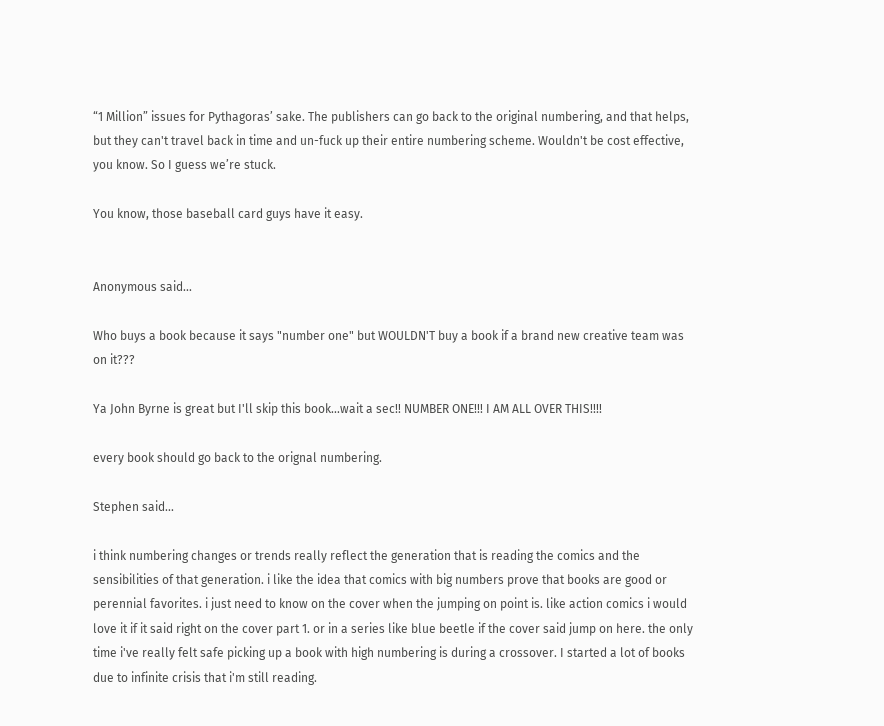“1 Million” issues for Pythagoras’ sake. The publishers can go back to the original numbering, and that helps, but they can't travel back in time and un-fuck up their entire numbering scheme. Wouldn't be cost effective, you know. So I guess we’re stuck.

You know, those baseball card guys have it easy.


Anonymous said...

Who buys a book because it says "number one" but WOULDN'T buy a book if a brand new creative team was on it???

Ya John Byrne is great but I'll skip this book...wait a sec!! NUMBER ONE!!! I AM ALL OVER THIS!!!!

every book should go back to the orignal numbering.

Stephen said...

i think numbering changes or trends really reflect the generation that is reading the comics and the sensibilities of that generation. i like the idea that comics with big numbers prove that books are good or perennial favorites. i just need to know on the cover when the jumping on point is. like action comics i would love it if it said right on the cover part 1. or in a series like blue beetle if the cover said jump on here. the only time i've really felt safe picking up a book with high numbering is during a crossover. I started a lot of books due to infinite crisis that i'm still reading.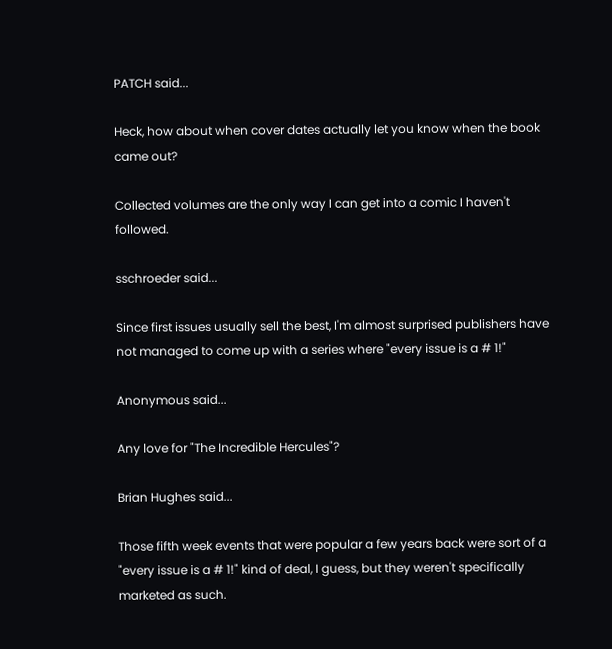PATCH said...

Heck, how about when cover dates actually let you know when the book came out?

Collected volumes are the only way I can get into a comic I haven't followed.

sschroeder said...

Since first issues usually sell the best, I'm almost surprised publishers have not managed to come up with a series where "every issue is a # 1!"

Anonymous said...

Any love for "The Incredible Hercules"?

Brian Hughes said...

Those fifth week events that were popular a few years back were sort of a "every issue is a # 1!" kind of deal, I guess, but they weren't specifically marketed as such.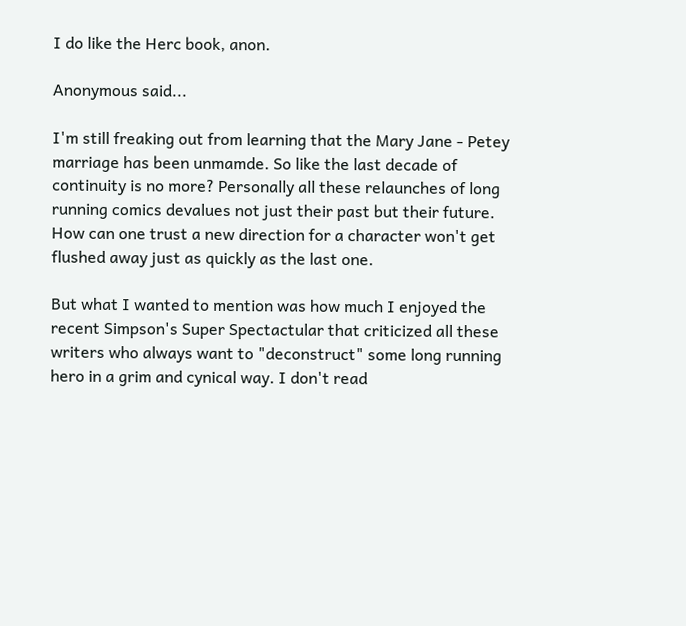I do like the Herc book, anon.

Anonymous said...

I'm still freaking out from learning that the Mary Jane - Petey marriage has been unmamde. So like the last decade of continuity is no more? Personally all these relaunches of long running comics devalues not just their past but their future. How can one trust a new direction for a character won't get flushed away just as quickly as the last one.

But what I wanted to mention was how much I enjoyed the recent Simpson's Super Spectactular that criticized all these writers who always want to "deconstruct" some long running hero in a grim and cynical way. I don't read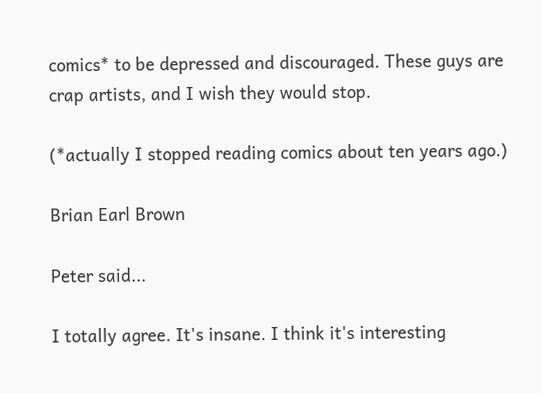comics* to be depressed and discouraged. These guys are crap artists, and I wish they would stop.

(*actually I stopped reading comics about ten years ago.)

Brian Earl Brown

Peter said...

I totally agree. It's insane. I think it's interesting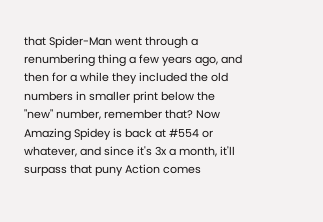that Spider-Man went through a renumbering thing a few years ago, and then for a while they included the old numbers in smaller print below the "new" number, remember that? Now Amazing Spidey is back at #554 or whatever, and since it's 3x a month, it'll surpass that puny Action comes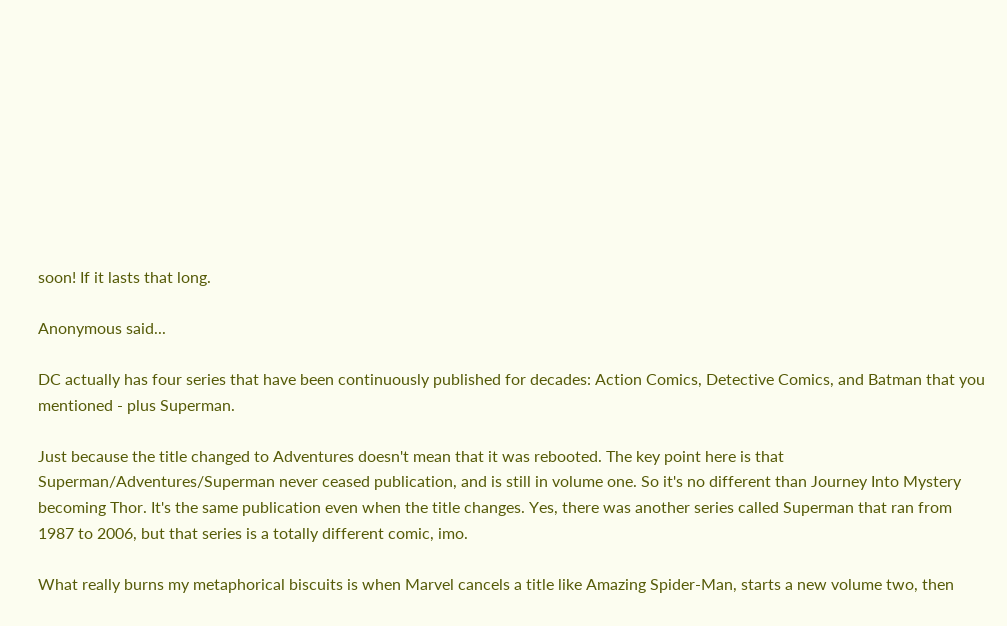soon! If it lasts that long.

Anonymous said...

DC actually has four series that have been continuously published for decades: Action Comics, Detective Comics, and Batman that you mentioned - plus Superman.

Just because the title changed to Adventures doesn't mean that it was rebooted. The key point here is that Superman/Adventures/Superman never ceased publication, and is still in volume one. So it's no different than Journey Into Mystery becoming Thor. It's the same publication even when the title changes. Yes, there was another series called Superman that ran from 1987 to 2006, but that series is a totally different comic, imo.

What really burns my metaphorical biscuits is when Marvel cancels a title like Amazing Spider-Man, starts a new volume two, then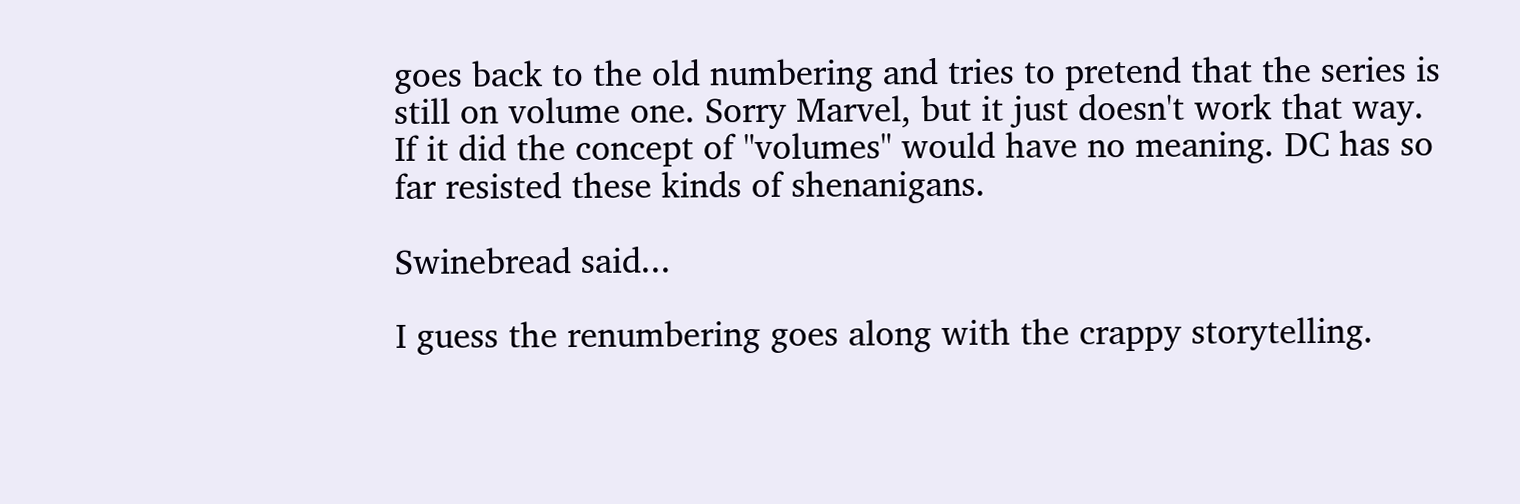goes back to the old numbering and tries to pretend that the series is still on volume one. Sorry Marvel, but it just doesn't work that way. If it did the concept of "volumes" would have no meaning. DC has so far resisted these kinds of shenanigans.

Swinebread said...

I guess the renumbering goes along with the crappy storytelling.